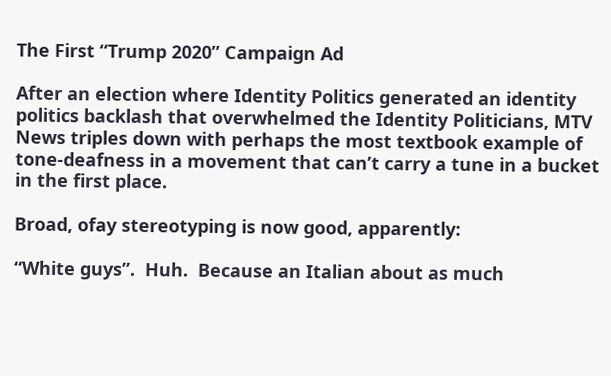The First “Trump 2020” Campaign Ad

After an election where Identity Politics generated an identity politics backlash that overwhelmed the Identity Politicians, MTV News triples down with perhaps the most textbook example of tone-deafness in a movement that can’t carry a tune in a bucket in the first place.

Broad, ofay stereotyping is now good, apparently:

“White guys”.  Huh.  Because an Italian about as much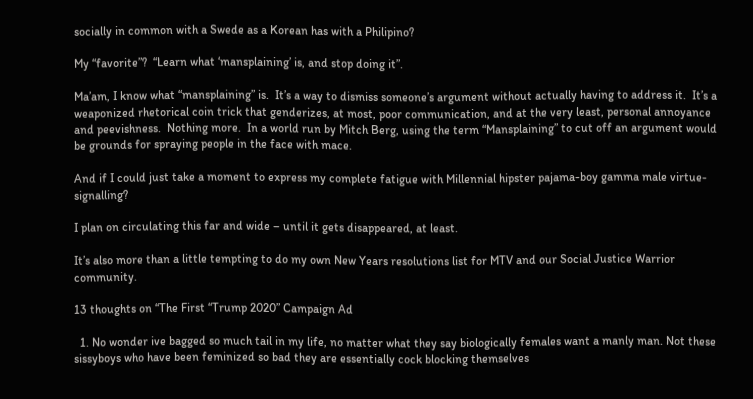socially in common with a Swede as a Korean has with a Philipino?

My “favorite”?  “Learn what ‘mansplaining’ is, and stop doing it”.

Ma’am, I know what “mansplaining” is.  It’s a way to dismiss someone’s argument without actually having to address it.  It’s a weaponized rhetorical coin trick that genderizes, at most, poor communication, and at the very least, personal annoyance and peevishness.  Nothing more.  In a world run by Mitch Berg, using the term “Mansplaining” to cut off an argument would be grounds for spraying people in the face with mace.

And if I could just take a moment to express my complete fatigue with Millennial hipster pajama-boy gamma male virtue-signalling?

I plan on circulating this far and wide – until it gets disappeared, at least.

It’s also more than a little tempting to do my own New Years resolutions list for MTV and our Social Justice Warrior community.

13 thoughts on “The First “Trump 2020” Campaign Ad

  1. No wonder ive bagged so much tail in my life, no matter what they say biologically females want a manly man. Not these sissyboys who have been feminized so bad they are essentially cock blocking themselves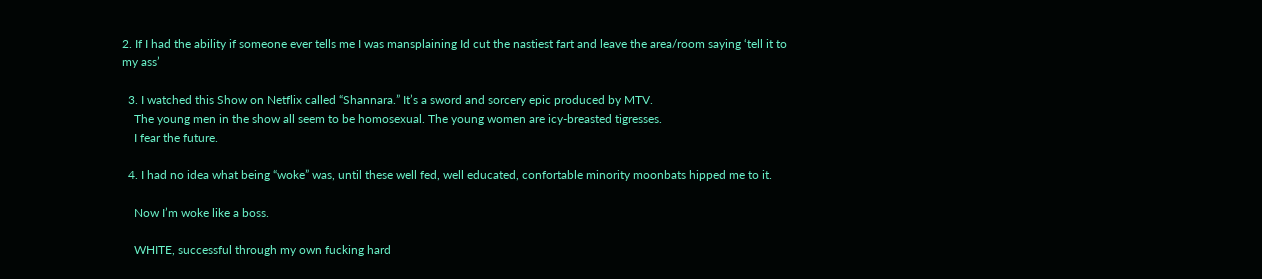2. If I had the ability if someone ever tells me I was mansplaining Id cut the nastiest fart and leave the area/room saying ‘tell it to my ass’

  3. I watched this Show on Netflix called “Shannara.” It’s a sword and sorcery epic produced by MTV.
    The young men in the show all seem to be homosexual. The young women are icy-breasted tigresses.
    I fear the future.

  4. I had no idea what being “woke” was, until these well fed, well educated, confortable minority moonbats hipped me to it.

    Now I’m woke like a boss.

    WHITE, successful through my own fucking hard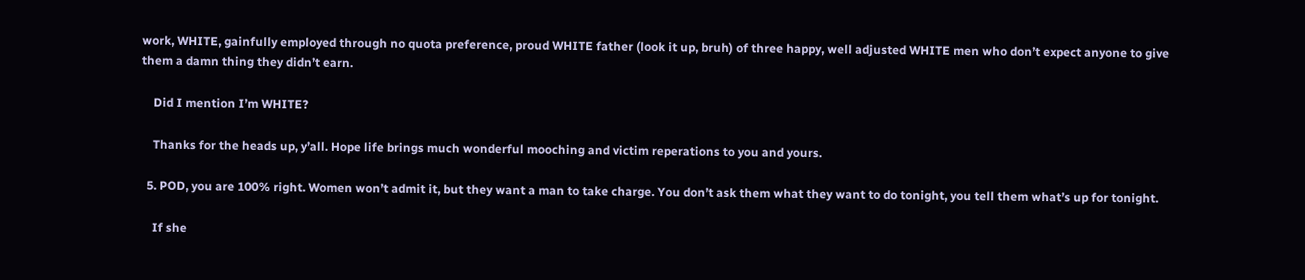work, WHITE, gainfully employed through no quota preference, proud WHITE father (look it up, bruh) of three happy, well adjusted WHITE men who don’t expect anyone to give them a damn thing they didn’t earn.

    Did I mention I’m WHITE?

    Thanks for the heads up, y’all. Hope life brings much wonderful mooching and victim reperations to you and yours.

  5. POD, you are 100% right. Women won’t admit it, but they want a man to take charge. You don’t ask them what they want to do tonight, you tell them what’s up for tonight.

    If she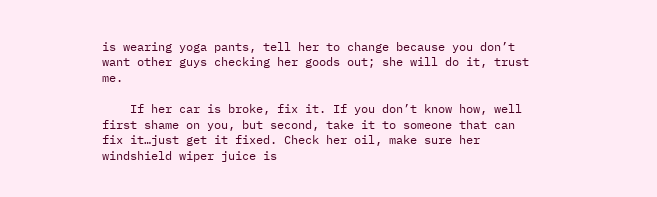is wearing yoga pants, tell her to change because you don’t want other guys checking her goods out; she will do it, trust me.

    If her car is broke, fix it. If you don’t know how, well first shame on you, but second, take it to someone that can fix it…just get it fixed. Check her oil, make sure her windshield wiper juice is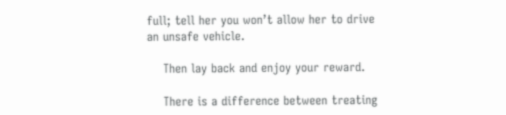full; tell her you won’t allow her to drive an unsafe vehicle.

    Then lay back and enjoy your reward.

    There is a difference between treating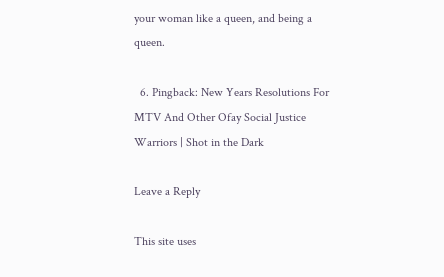your woman like a queen, and being a queen.

  6. Pingback: New Years Resolutions For MTV And Other Ofay Social Justice Warriors | Shot in the Dark

Leave a Reply

This site uses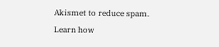Akismet to reduce spam. Learn how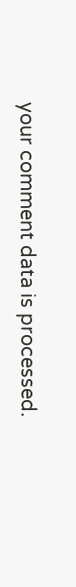your comment data is processed.